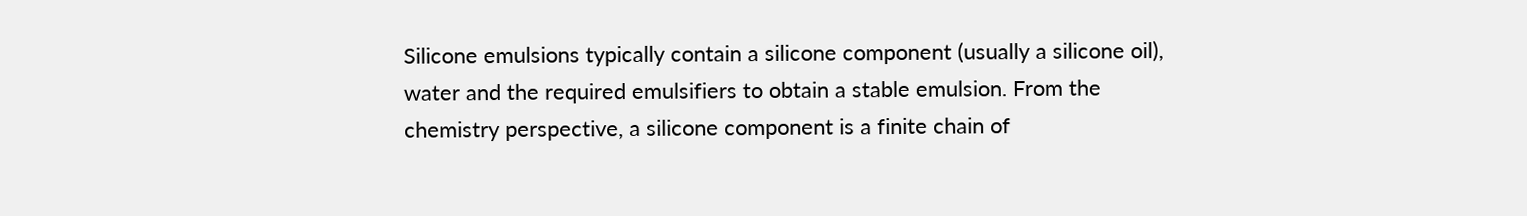Silicone emulsions typically contain a silicone component (usually a silicone oil), water and the required emulsifiers to obtain a stable emulsion. From the chemistry perspective, a silicone component is a finite chain of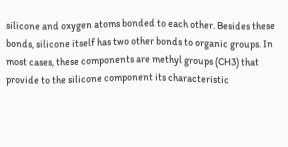silicone and oxygen atoms bonded to each other. Besides these bonds, silicone itself has two other bonds to organic groups. In most cases, these components are methyl groups (CH3) that provide to the silicone component its characteristic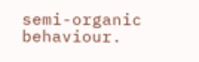semi-organic behaviour.